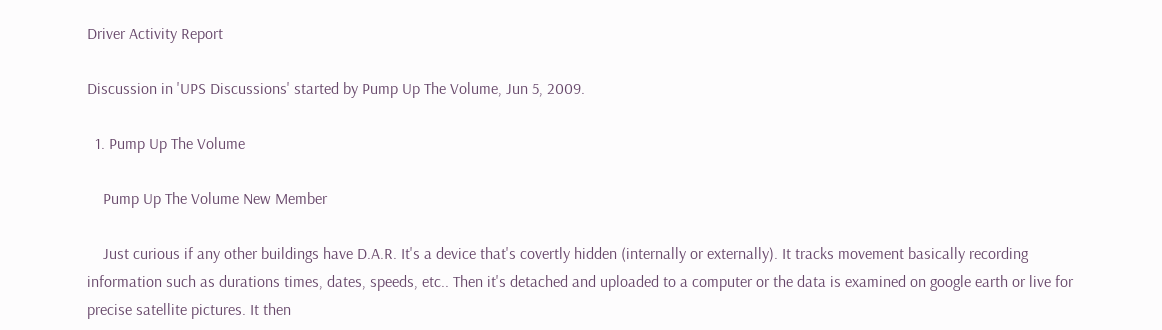Driver Activity Report

Discussion in 'UPS Discussions' started by Pump Up The Volume, Jun 5, 2009.

  1. Pump Up The Volume

    Pump Up The Volume New Member

    Just curious if any other buildings have D.A.R. It's a device that's covertly hidden (internally or externally). It tracks movement basically recording information such as durations times, dates, speeds, etc.. Then it's detached and uploaded to a computer or the data is examined on google earth or live for precise satellite pictures. It then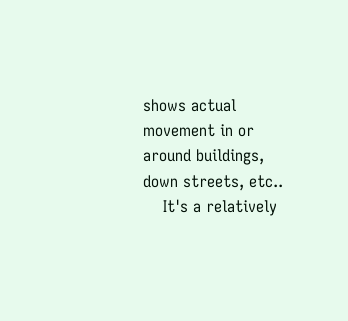shows actual movement in or around buildings, down streets, etc..
    It's a relatively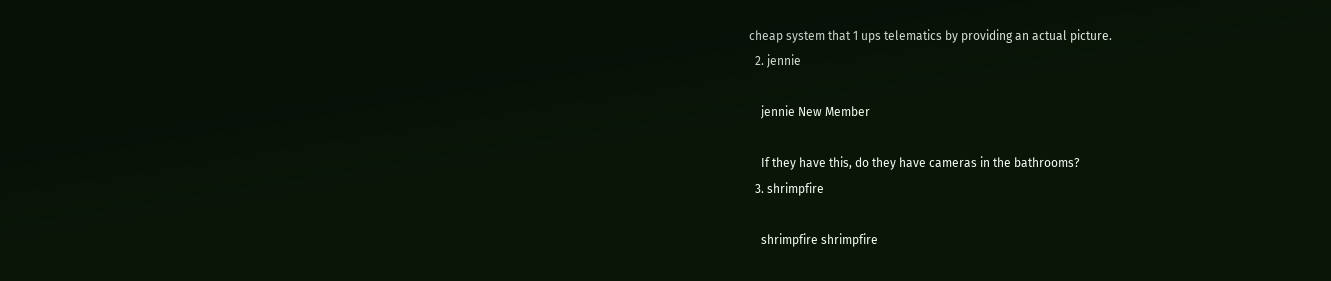cheap system that 1 ups telematics by providing an actual picture.
  2. jennie

    jennie New Member

    If they have this, do they have cameras in the bathrooms?
  3. shrimpfire

    shrimpfire shrimpfire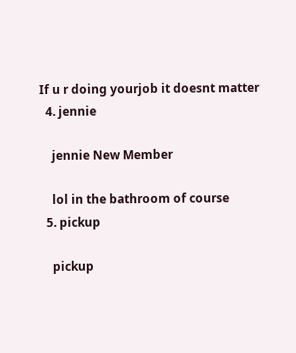If u r doing yourjob it doesnt matter
  4. jennie

    jennie New Member

    lol in the bathroom of course
  5. pickup

    pickup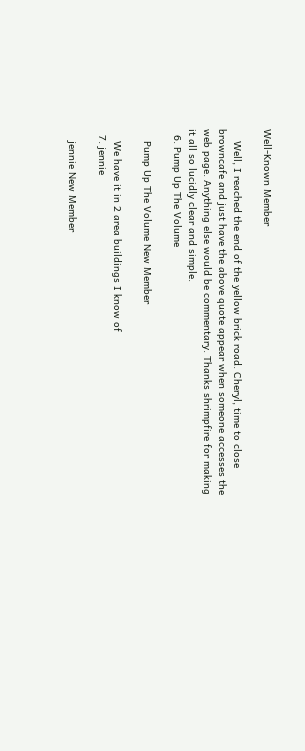Well-Known Member

    Well, I reached the end of the yellow brick road. Cheryl, time to close browncafe and just have the above quote appear when someone accesses the web page. Anything else would be commentary. Thanks shrimpfire for making it all so lucidly clear and simple.
  6. Pump Up The Volume

    Pump Up The Volume New Member

    We have it in 2 area buildings I know of
  7. jennie

    jennie New Member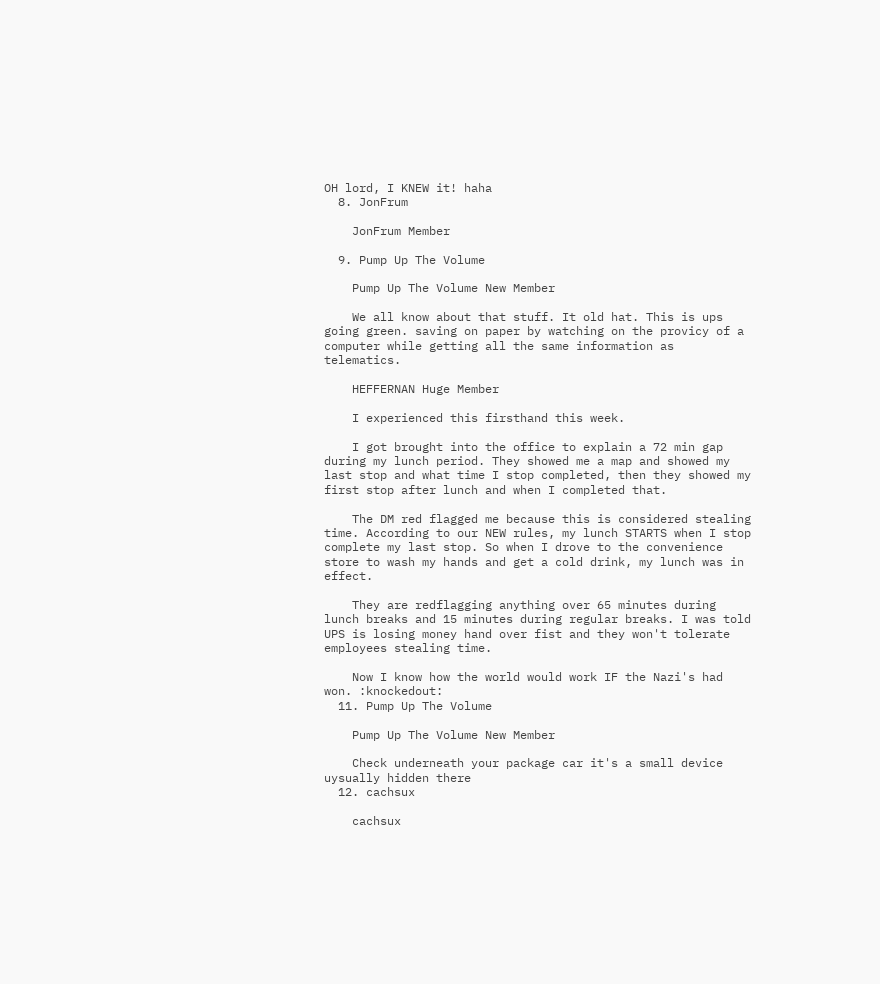OH lord, I KNEW it! haha
  8. JonFrum

    JonFrum Member

  9. Pump Up The Volume

    Pump Up The Volume New Member

    We all know about that stuff. It old hat. This is ups going green. saving on paper by watching on the provicy of a computer while getting all the same information as telematics.

    HEFFERNAN Huge Member

    I experienced this firsthand this week.

    I got brought into the office to explain a 72 min gap during my lunch period. They showed me a map and showed my last stop and what time I stop completed, then they showed my first stop after lunch and when I completed that.

    The DM red flagged me because this is considered stealing time. According to our NEW rules, my lunch STARTS when I stop complete my last stop. So when I drove to the convenience store to wash my hands and get a cold drink, my lunch was in effect.

    They are redflagging anything over 65 minutes during lunch breaks and 15 minutes during regular breaks. I was told UPS is losing money hand over fist and they won't tolerate employees stealing time.

    Now I know how the world would work IF the Nazi's had won. :knockedout:
  11. Pump Up The Volume

    Pump Up The Volume New Member

    Check underneath your package car it's a small device uysually hidden there
  12. cachsux

    cachsux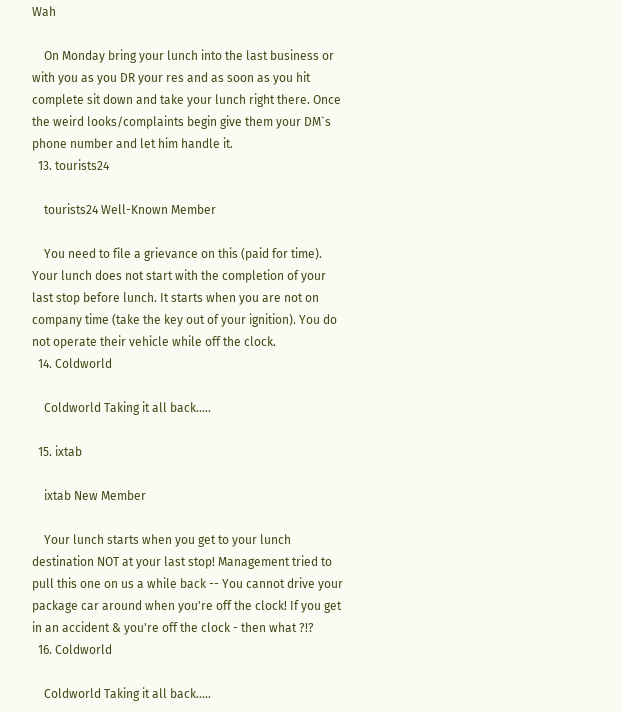Wah

    On Monday bring your lunch into the last business or with you as you DR your res and as soon as you hit complete sit down and take your lunch right there. Once the weird looks/complaints begin give them your DM`s phone number and let him handle it.
  13. tourists24

    tourists24 Well-Known Member

    You need to file a grievance on this (paid for time). Your lunch does not start with the completion of your last stop before lunch. It starts when you are not on company time (take the key out of your ignition). You do not operate their vehicle while off the clock.
  14. Coldworld

    Coldworld Taking it all back.....

  15. ixtab

    ixtab New Member

    Your lunch starts when you get to your lunch destination NOT at your last stop! Management tried to pull this one on us a while back -- You cannot drive your package car around when you're off the clock! If you get in an accident & you're off the clock - then what ?!?
  16. Coldworld

    Coldworld Taking it all back.....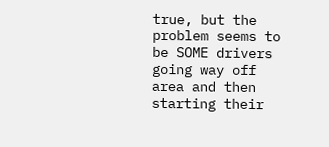true, but the problem seems to be SOME drivers going way off area and then starting their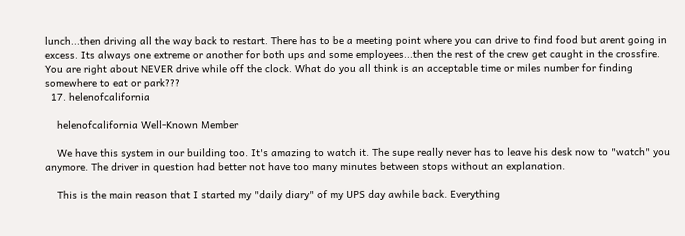lunch...then driving all the way back to restart. There has to be a meeting point where you can drive to find food but arent going in excess. Its always one extreme or another for both ups and some employees...then the rest of the crew get caught in the crossfire. You are right about NEVER drive while off the clock. What do you all think is an acceptable time or miles number for finding somewhere to eat or park???
  17. helenofcalifornia

    helenofcalifornia Well-Known Member

    We have this system in our building too. It's amazing to watch it. The supe really never has to leave his desk now to "watch" you anymore. The driver in question had better not have too many minutes between stops without an explanation.

    This is the main reason that I started my "daily diary" of my UPS day awhile back. Everything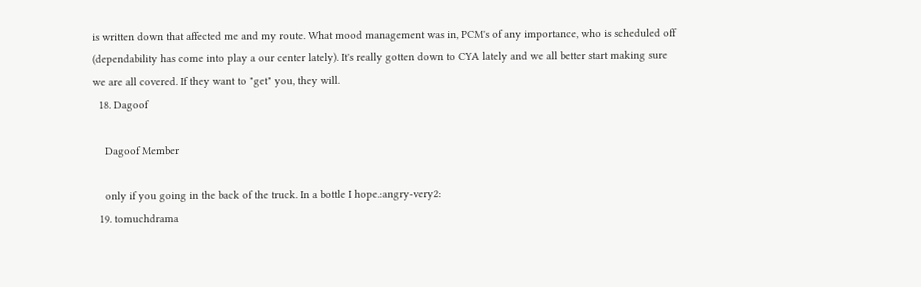is written down that affected me and my route. What mood management was in, PCM's of any importance, who is scheduled off (dependability has come into play a our center lately). It's really gotten down to CYA lately and we all better start making sure we are all covered. If they want to "get" you, they will.
  18. Dagoof

    Dagoof Member

    only if you going in the back of the truck. In a bottle I hope.:angry-very2:
  19. tomuchdrama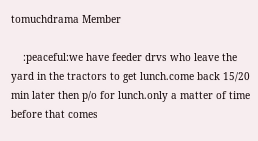tomuchdrama Member

    :peaceful:we have feeder drvs who leave the yard in the tractors to get lunch.come back 15/20 min later then p/o for lunch.only a matter of time before that comes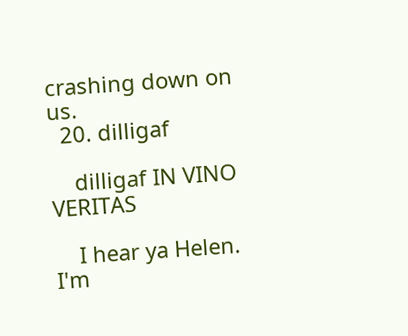crashing down on us.
  20. dilligaf

    dilligaf IN VINO VERITAS

    I hear ya Helen. I'm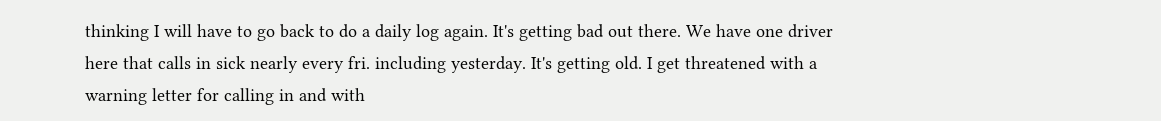thinking I will have to go back to do a daily log again. It's getting bad out there. We have one driver here that calls in sick nearly every fri. including yesterday. It's getting old. I get threatened with a warning letter for calling in and with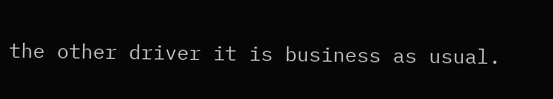the other driver it is business as usual.